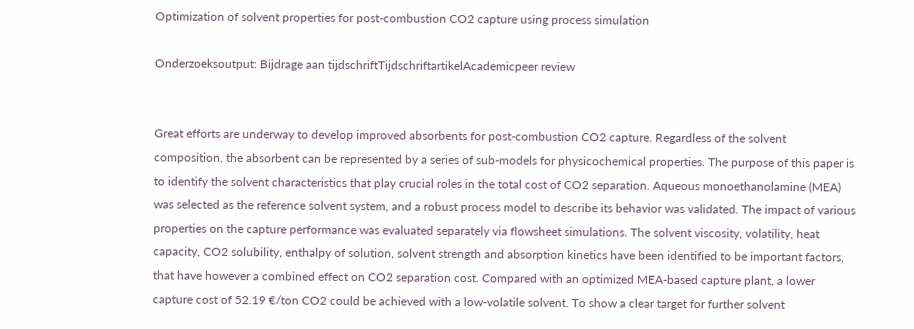Optimization of solvent properties for post-combustion CO2 capture using process simulation

Onderzoeksoutput: Bijdrage aan tijdschriftTijdschriftartikelAcademicpeer review


Great efforts are underway to develop improved absorbents for post-combustion CO2 capture. Regardless of the solvent composition, the absorbent can be represented by a series of sub-models for physicochemical properties. The purpose of this paper is to identify the solvent characteristics that play crucial roles in the total cost of CO2 separation. Aqueous monoethanolamine (MEA) was selected as the reference solvent system, and a robust process model to describe its behavior was validated. The impact of various properties on the capture performance was evaluated separately via flowsheet simulations. The solvent viscosity, volatility, heat capacity, CO2 solubility, enthalpy of solution, solvent strength and absorption kinetics have been identified to be important factors, that have however a combined effect on CO2 separation cost. Compared with an optimized MEA-based capture plant, a lower capture cost of 52.19 €/ton CO2 could be achieved with a low-volatile solvent. To show a clear target for further solvent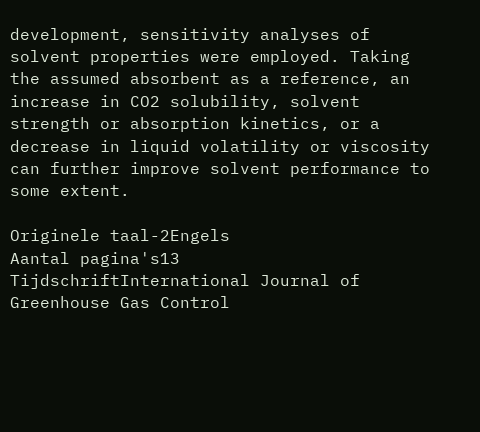development, sensitivity analyses of solvent properties were employed. Taking the assumed absorbent as a reference, an increase in CO2 solubility, solvent strength or absorption kinetics, or a decrease in liquid volatility or viscosity can further improve solvent performance to some extent.

Originele taal-2Engels
Aantal pagina's13
TijdschriftInternational Journal of Greenhouse Gas Control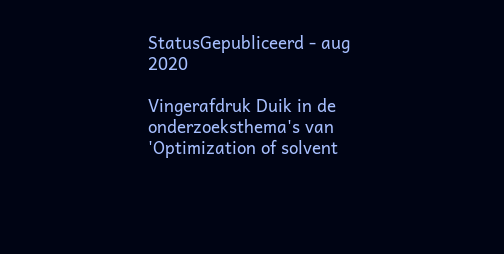StatusGepubliceerd - aug 2020

Vingerafdruk Duik in de onderzoeksthema's van 'Optimization of solvent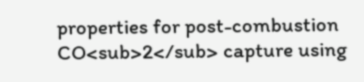properties for post-combustion CO<sub>2</sub> capture using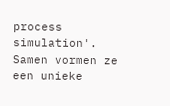process simulation'. Samen vormen ze een unieke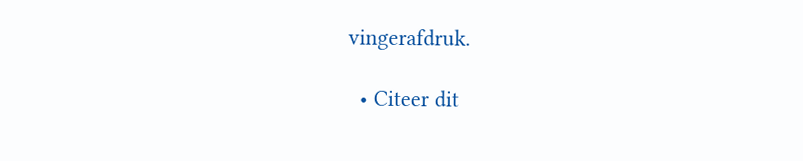vingerafdruk.

  • Citeer dit